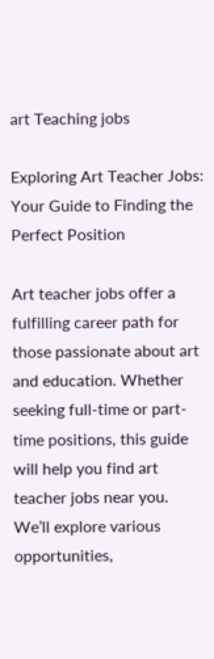art Teaching jobs

Exploring Art Teacher Jobs: Your Guide to Finding the Perfect Position

Art teacher jobs offer a fulfilling career path for those passionate about art and education. Whether seeking full-time or part-time positions, this guide will help you find art teacher jobs near you. We’ll explore various opportunities,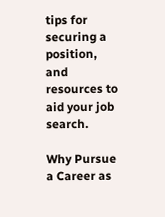tips for securing a position, and resources to aid your job search.

Why Pursue a Career as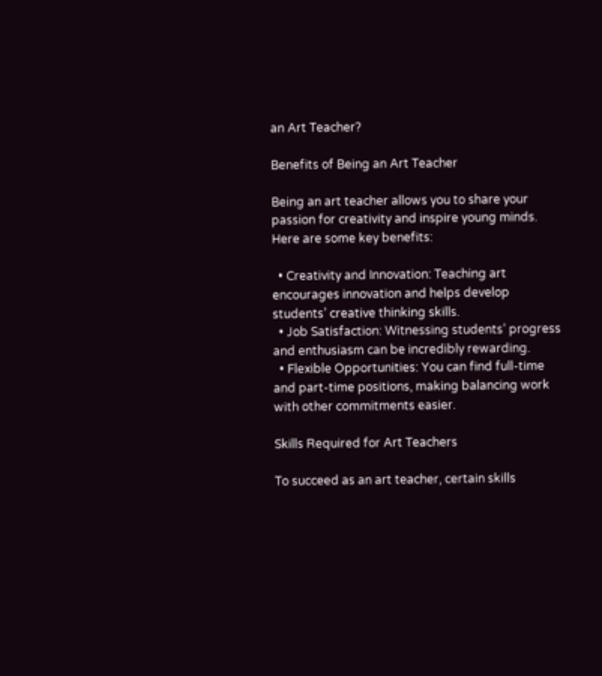an Art Teacher?

Benefits of Being an Art Teacher

Being an art teacher allows you to share your passion for creativity and inspire young minds. Here are some key benefits:

  • Creativity and Innovation: Teaching art encourages innovation and helps develop students’ creative thinking skills.
  • Job Satisfaction: Witnessing students’ progress and enthusiasm can be incredibly rewarding.
  • Flexible Opportunities: You can find full-time and part-time positions, making balancing work with other commitments easier.

Skills Required for Art Teachers

To succeed as an art teacher, certain skills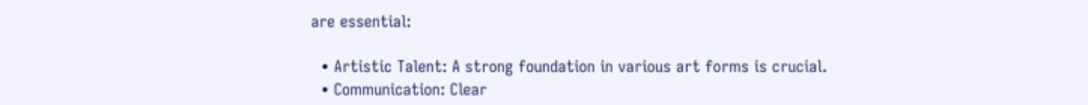are essential:

  • Artistic Talent: A strong foundation in various art forms is crucial.
  • Communication: Clear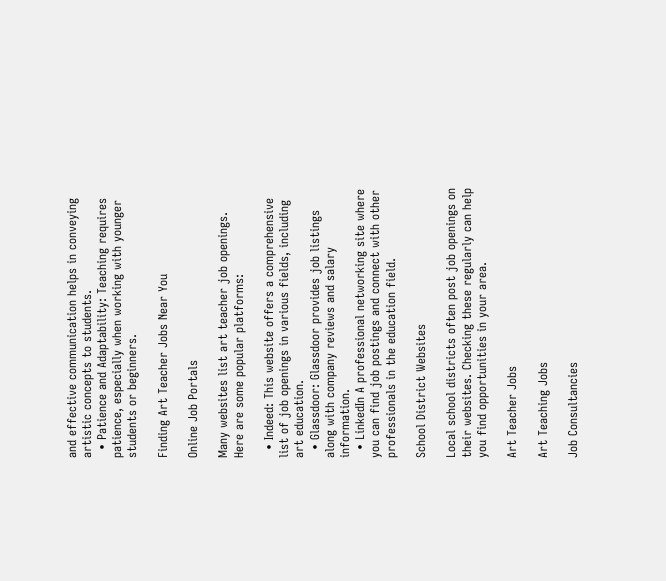and effective communication helps in conveying artistic concepts to students.
  • Patience and Adaptability: Teaching requires patience, especially when working with younger students or beginners.

Finding Art Teacher Jobs Near You

Online Job Portals

Many websites list art teacher job openings. Here are some popular platforms:

  • Indeed: This website offers a comprehensive list of job openings in various fields, including art education.
  • Glassdoor: Glassdoor provides job listings along with company reviews and salary information.
  • LinkedIn A professional networking site where you can find job postings and connect with other professionals in the education field.

School District Websites

Local school districts often post job openings on their websites. Checking these regularly can help you find opportunities in your area.

Art Teacher Jobs

Art Teaching Jobs

Job Consultancies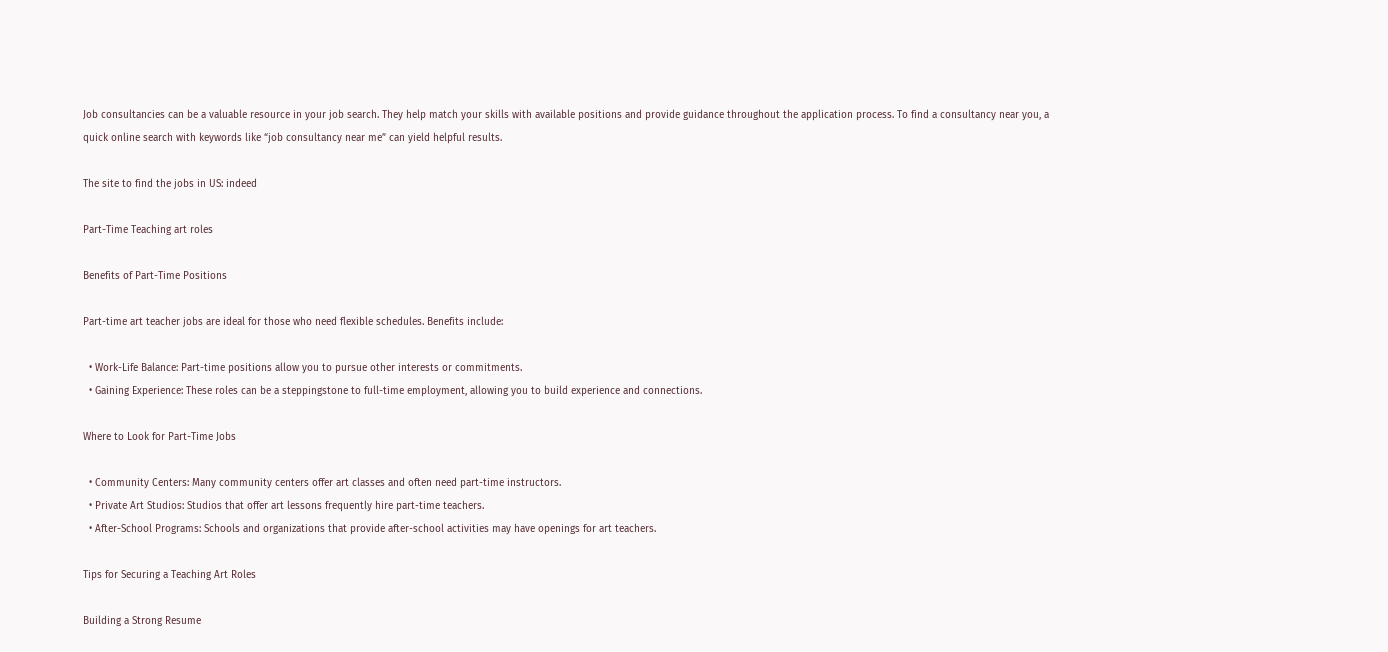Job consultancies can be a valuable resource in your job search. They help match your skills with available positions and provide guidance throughout the application process. To find a consultancy near you, a quick online search with keywords like “job consultancy near me” can yield helpful results.

The site to find the jobs in US: indeed

Part-Time Teaching art roles

Benefits of Part-Time Positions

Part-time art teacher jobs are ideal for those who need flexible schedules. Benefits include:

  • Work-Life Balance: Part-time positions allow you to pursue other interests or commitments.
  • Gaining Experience: These roles can be a steppingstone to full-time employment, allowing you to build experience and connections.

Where to Look for Part-Time Jobs

  • Community Centers: Many community centers offer art classes and often need part-time instructors.
  • Private Art Studios: Studios that offer art lessons frequently hire part-time teachers.
  • After-School Programs: Schools and organizations that provide after-school activities may have openings for art teachers.

Tips for Securing a Teaching Art Roles

Building a Strong Resume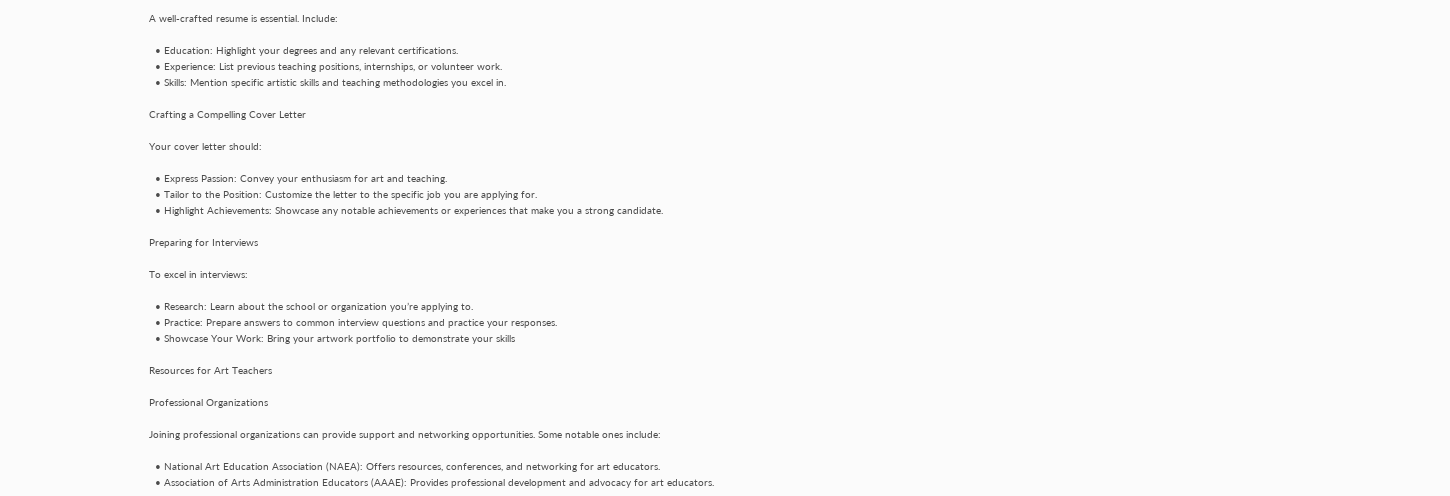A well-crafted resume is essential. Include:

  • Education: Highlight your degrees and any relevant certifications.
  • Experience: List previous teaching positions, internships, or volunteer work.
  • Skills: Mention specific artistic skills and teaching methodologies you excel in.

Crafting a Compelling Cover Letter

Your cover letter should:

  • Express Passion: Convey your enthusiasm for art and teaching.
  • Tailor to the Position: Customize the letter to the specific job you are applying for.
  • Highlight Achievements: Showcase any notable achievements or experiences that make you a strong candidate.

Preparing for Interviews

To excel in interviews:

  • Research: Learn about the school or organization you’re applying to.
  • Practice: Prepare answers to common interview questions and practice your responses.
  • Showcase Your Work: Bring your artwork portfolio to demonstrate your skills

Resources for Art Teachers

Professional Organizations

Joining professional organizations can provide support and networking opportunities. Some notable ones include:

  • National Art Education Association (NAEA): Offers resources, conferences, and networking for art educators.
  • Association of Arts Administration Educators (AAAE): Provides professional development and advocacy for art educators.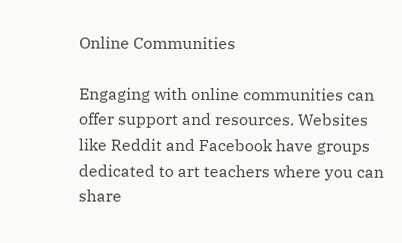Online Communities

Engaging with online communities can offer support and resources. Websites like Reddit and Facebook have groups dedicated to art teachers where you can share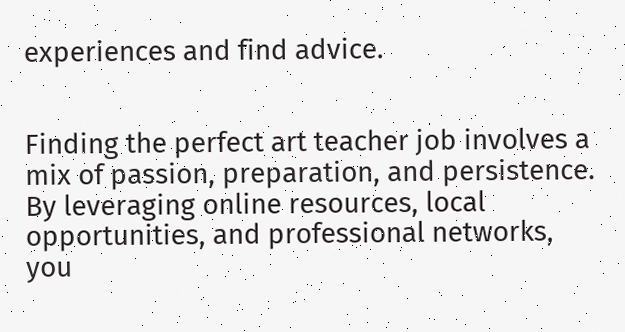experiences and find advice.


Finding the perfect art teacher job involves a mix of passion, preparation, and persistence. By leveraging online resources, local opportunities, and professional networks, you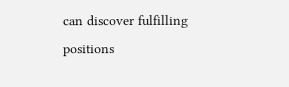can discover fulfilling positions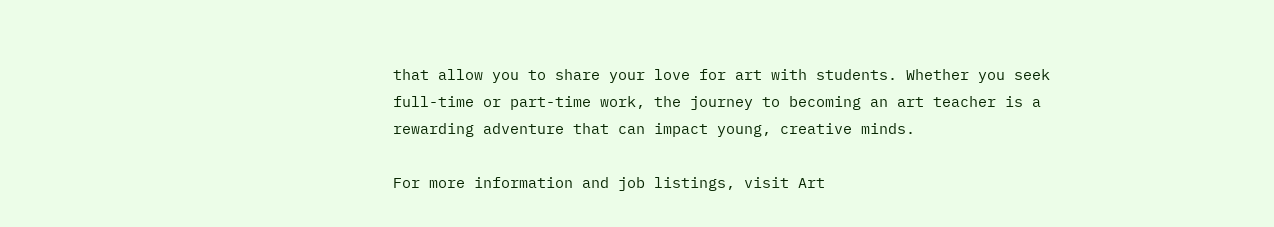that allow you to share your love for art with students. Whether you seek full-time or part-time work, the journey to becoming an art teacher is a rewarding adventure that can impact young, creative minds.

For more information and job listings, visit Art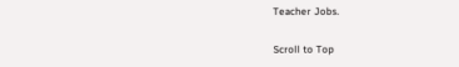Teacher Jobs.

Scroll to Top